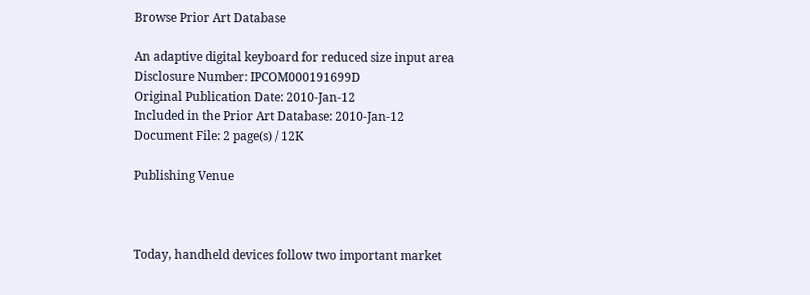Browse Prior Art Database

An adaptive digital keyboard for reduced size input area Disclosure Number: IPCOM000191699D
Original Publication Date: 2010-Jan-12
Included in the Prior Art Database: 2010-Jan-12
Document File: 2 page(s) / 12K

Publishing Venue



Today, handheld devices follow two important market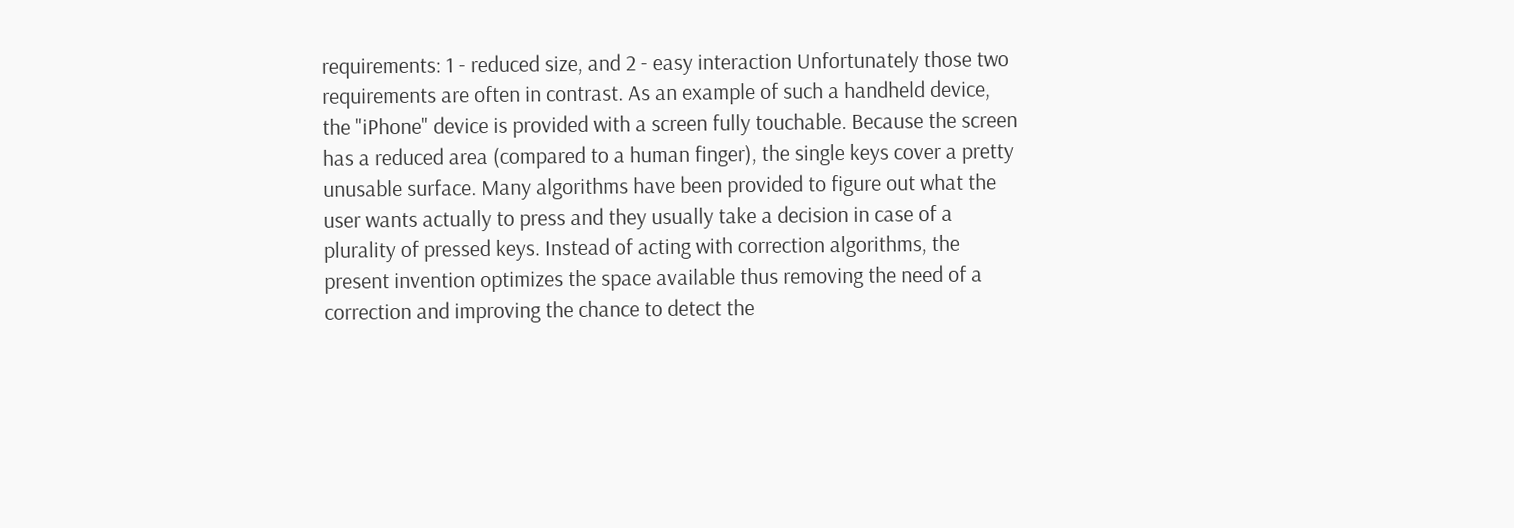requirements: 1 - reduced size, and 2 - easy interaction Unfortunately those two requirements are often in contrast. As an example of such a handheld device, the "iPhone" device is provided with a screen fully touchable. Because the screen has a reduced area (compared to a human finger), the single keys cover a pretty unusable surface. Many algorithms have been provided to figure out what the user wants actually to press and they usually take a decision in case of a plurality of pressed keys. Instead of acting with correction algorithms, the present invention optimizes the space available thus removing the need of a correction and improving the chance to detect the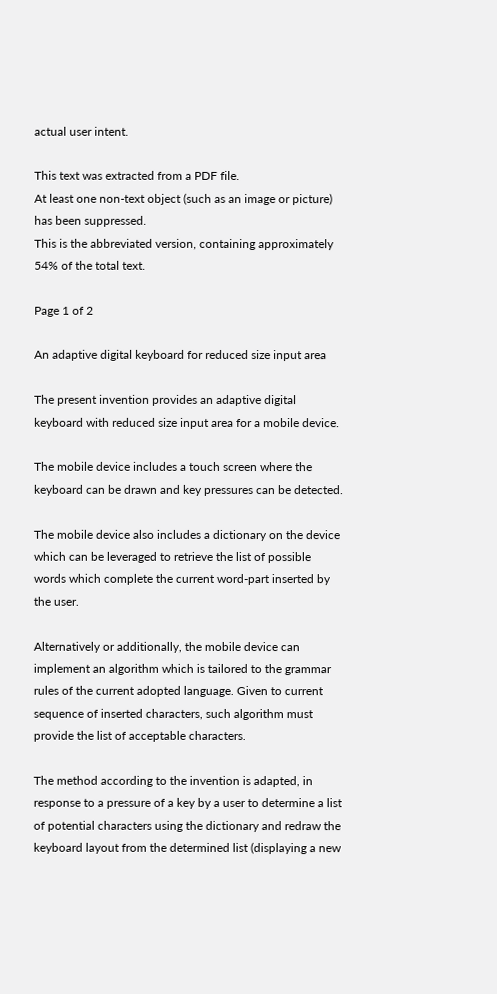actual user intent.

This text was extracted from a PDF file.
At least one non-text object (such as an image or picture) has been suppressed.
This is the abbreviated version, containing approximately 54% of the total text.

Page 1 of 2

An adaptive digital keyboard for reduced size input area

The present invention provides an adaptive digital keyboard with reduced size input area for a mobile device.

The mobile device includes a touch screen where the keyboard can be drawn and key pressures can be detected.

The mobile device also includes a dictionary on the device which can be leveraged to retrieve the list of possible words which complete the current word-part inserted by the user.

Alternatively or additionally, the mobile device can implement an algorithm which is tailored to the grammar rules of the current adopted language. Given to current sequence of inserted characters, such algorithm must provide the list of acceptable characters.

The method according to the invention is adapted, in response to a pressure of a key by a user to determine a list of potential characters using the dictionary and redraw the keyboard layout from the determined list (displaying a new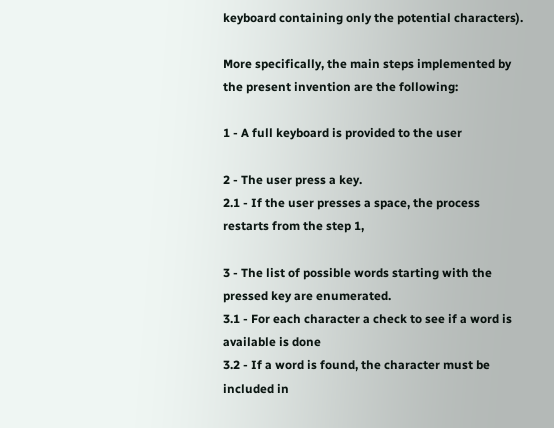keyboard containing only the potential characters).

More specifically, the main steps implemented by the present invention are the following:

1 - A full keyboard is provided to the user

2 - The user press a key.
2.1 - If the user presses a space, the process restarts from the step 1,

3 - The list of possible words starting with the pressed key are enumerated.
3.1 - For each character a check to see if a word is available is done
3.2 - If a word is found, the character must be included in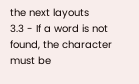the next layouts
3.3 - If a word is not found, the character must be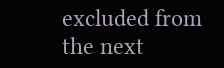excluded from the next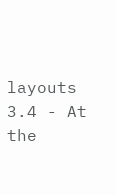layouts
3.4 - At the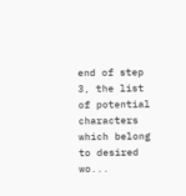end of step 3, the list of potential characters which belong to desired wo...